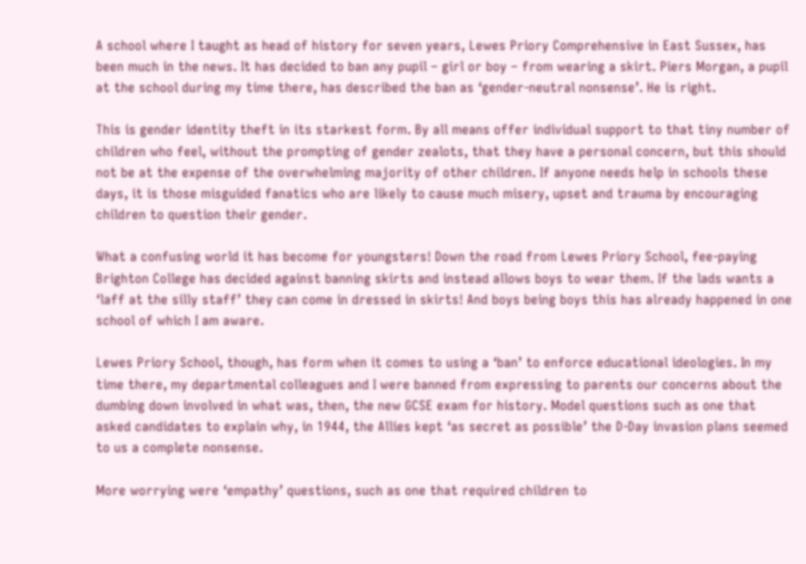A school where I taught as head of history for seven years, Lewes Priory Comprehensive in East Sussex, has been much in the news. It has decided to ban any pupil – girl or boy – from wearing a skirt. Piers Morgan, a pupil at the school during my time there, has described the ban as ‘gender-neutral nonsense’. He is right.

This is gender identity theft in its starkest form. By all means offer individual support to that tiny number of children who feel, without the prompting of gender zealots, that they have a personal concern, but this should not be at the expense of the overwhelming majority of other children. If anyone needs help in schools these days, it is those misguided fanatics who are likely to cause much misery, upset and trauma by encouraging children to question their gender.

What a confusing world it has become for youngsters! Down the road from Lewes Priory School, fee-paying Brighton College has decided against banning skirts and instead allows boys to wear them. If the lads wants a ‘laff at the silly staff’ they can come in dressed in skirts! And boys being boys this has already happened in one school of which I am aware.

Lewes Priory School, though, has form when it comes to using a ‘ban’ to enforce educational ideologies. In my time there, my departmental colleagues and I were banned from expressing to parents our concerns about the dumbing down involved in what was, then, the new GCSE exam for history. Model questions such as one that asked candidates to explain why, in 1944, the Allies kept ‘as secret as possible’ the D-Day invasion plans seemed to us a complete nonsense.

More worrying were ‘empathy’ questions, such as one that required children to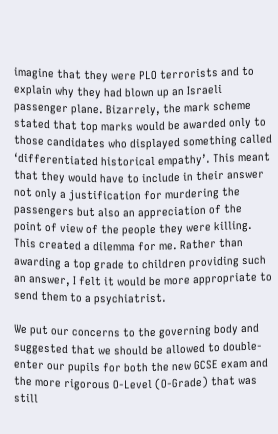imagine that they were PLO terrorists and to explain why they had blown up an Israeli passenger plane. Bizarrely, the mark scheme stated that top marks would be awarded only to those candidates who displayed something called ‘differentiated historical empathy’. This meant that they would have to include in their answer not only a justification for murdering the passengers but also an appreciation of the point of view of the people they were killing. This created a dilemma for me. Rather than awarding a top grade to children providing such an answer, I felt it would be more appropriate to send them to a psychiatrist.

We put our concerns to the governing body and suggested that we should be allowed to double-enter our pupils for both the new GCSE exam and the more rigorous O-Level (O-Grade) that was still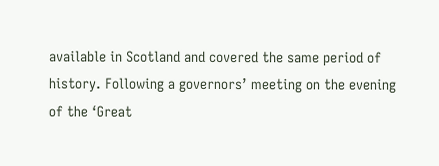available in Scotland and covered the same period of history. Following a governors’ meeting on the evening of the ‘Great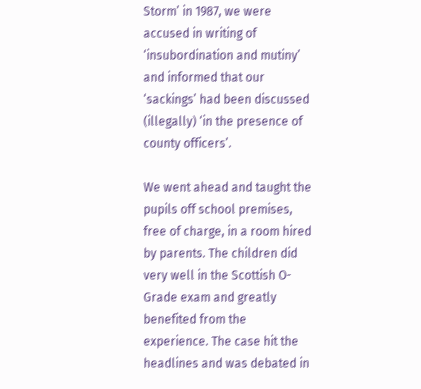Storm’ in 1987, we were accused in writing of ‘insubordination and mutiny’ and informed that our ‘sackings’ had been discussed (illegally) ‘in the presence of county officers’.

We went ahead and taught the pupils off school premises, free of charge, in a room hired by parents. The children did very well in the Scottish O-Grade exam and greatly benefited from the experience. The case hit the headlines and was debated in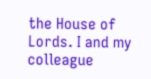the House of Lords. I and my colleague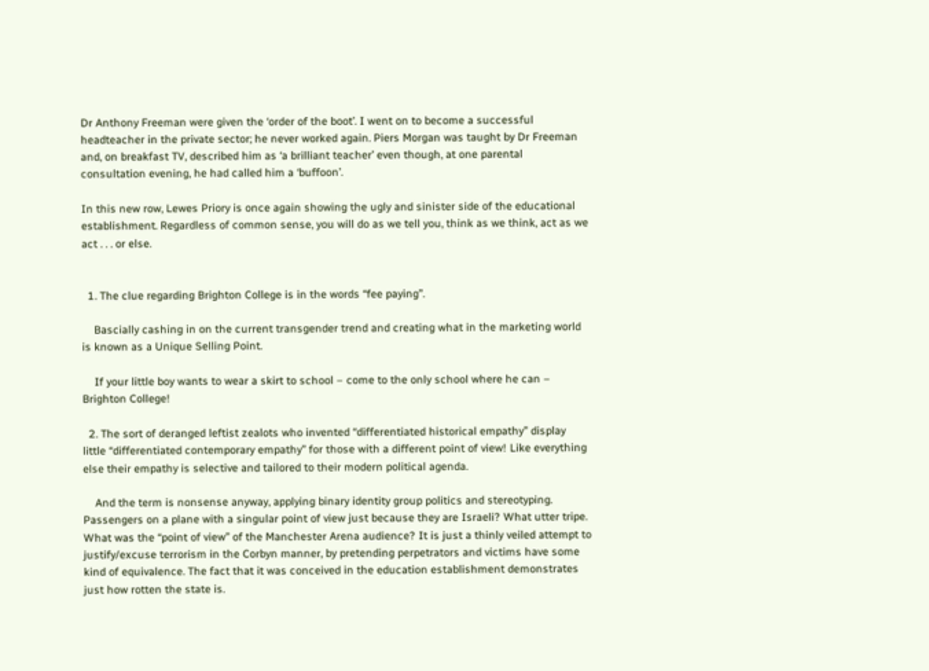Dr Anthony Freeman were given the ‘order of the boot’. I went on to become a successful headteacher in the private sector; he never worked again. Piers Morgan was taught by Dr Freeman and, on breakfast TV, described him as ‘a brilliant teacher’ even though, at one parental consultation evening, he had called him a ‘buffoon’.

In this new row, Lewes Priory is once again showing the ugly and sinister side of the educational establishment. Regardless of common sense, you will do as we tell you, think as we think, act as we act . . . or else.


  1. The clue regarding Brighton College is in the words “fee paying”.

    Bascially cashing in on the current transgender trend and creating what in the marketing world is known as a Unique Selling Point.

    If your little boy wants to wear a skirt to school – come to the only school where he can – Brighton College!

  2. The sort of deranged leftist zealots who invented “differentiated historical empathy” display little “differentiated contemporary empathy” for those with a different point of view! Like everything else their empathy is selective and tailored to their modern political agenda.

    And the term is nonsense anyway, applying binary identity group politics and stereotyping. Passengers on a plane with a singular point of view just because they are Israeli? What utter tripe. What was the “point of view” of the Manchester Arena audience? It is just a thinly veiled attempt to justify/excuse terrorism in the Corbyn manner, by pretending perpetrators and victims have some kind of equivalence. The fact that it was conceived in the education establishment demonstrates just how rotten the state is.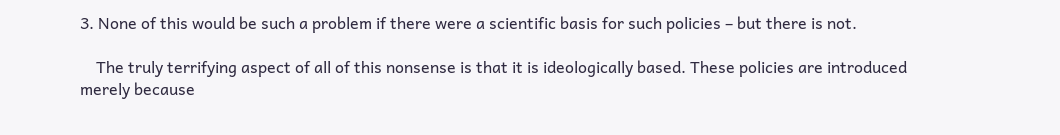3. None of this would be such a problem if there were a scientific basis for such policies – but there is not.

    The truly terrifying aspect of all of this nonsense is that it is ideologically based. These policies are introduced merely because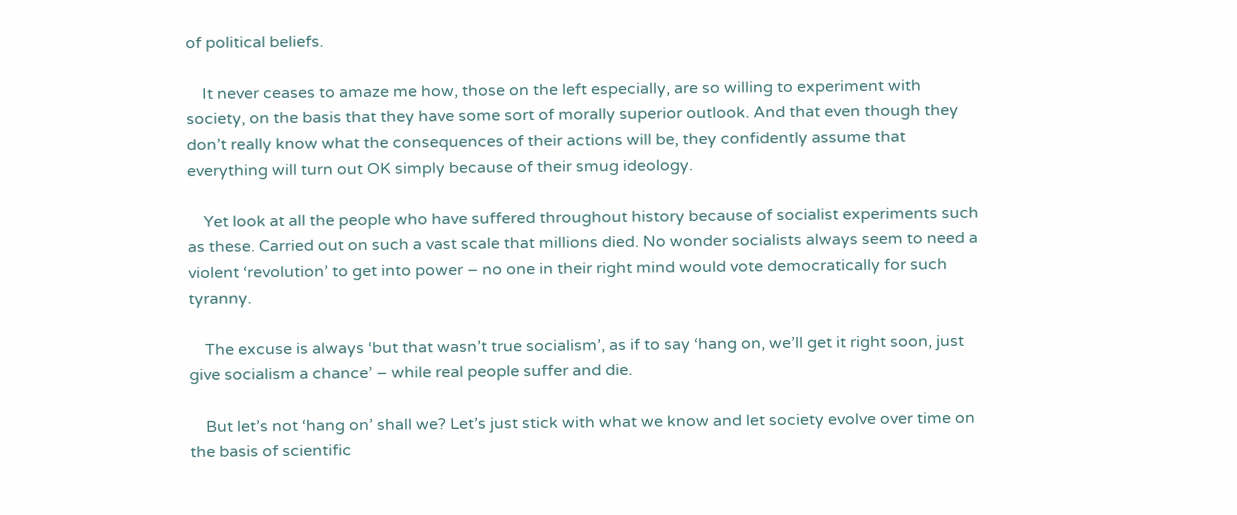of political beliefs.

    It never ceases to amaze me how, those on the left especially, are so willing to experiment with society, on the basis that they have some sort of morally superior outlook. And that even though they don’t really know what the consequences of their actions will be, they confidently assume that everything will turn out OK simply because of their smug ideology.

    Yet look at all the people who have suffered throughout history because of socialist experiments such as these. Carried out on such a vast scale that millions died. No wonder socialists always seem to need a violent ‘revolution’ to get into power – no one in their right mind would vote democratically for such tyranny.

    The excuse is always ‘but that wasn’t true socialism’, as if to say ‘hang on, we’ll get it right soon, just give socialism a chance’ – while real people suffer and die.

    But let’s not ‘hang on’ shall we? Let’s just stick with what we know and let society evolve over time on the basis of scientific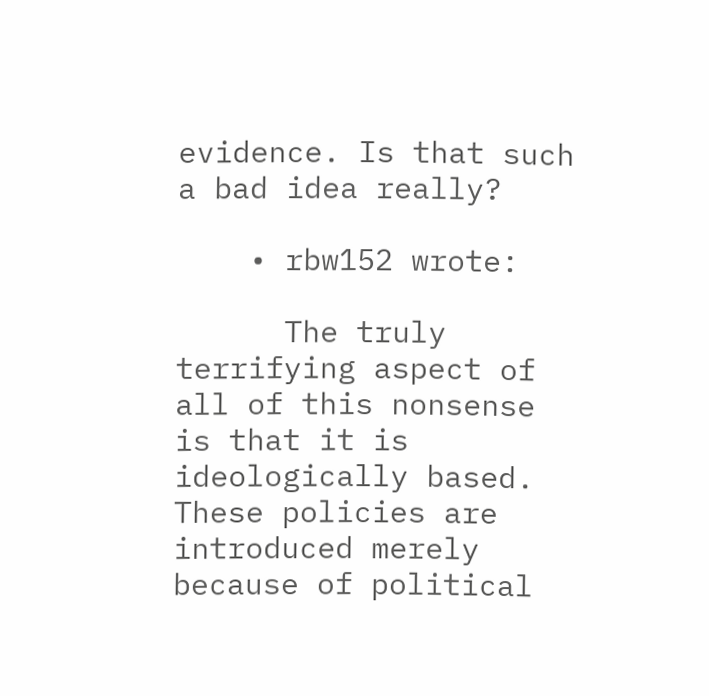evidence. Is that such a bad idea really?

    • rbw152 wrote:

      The truly terrifying aspect of all of this nonsense is that it is ideologically based. These policies are introduced merely because of political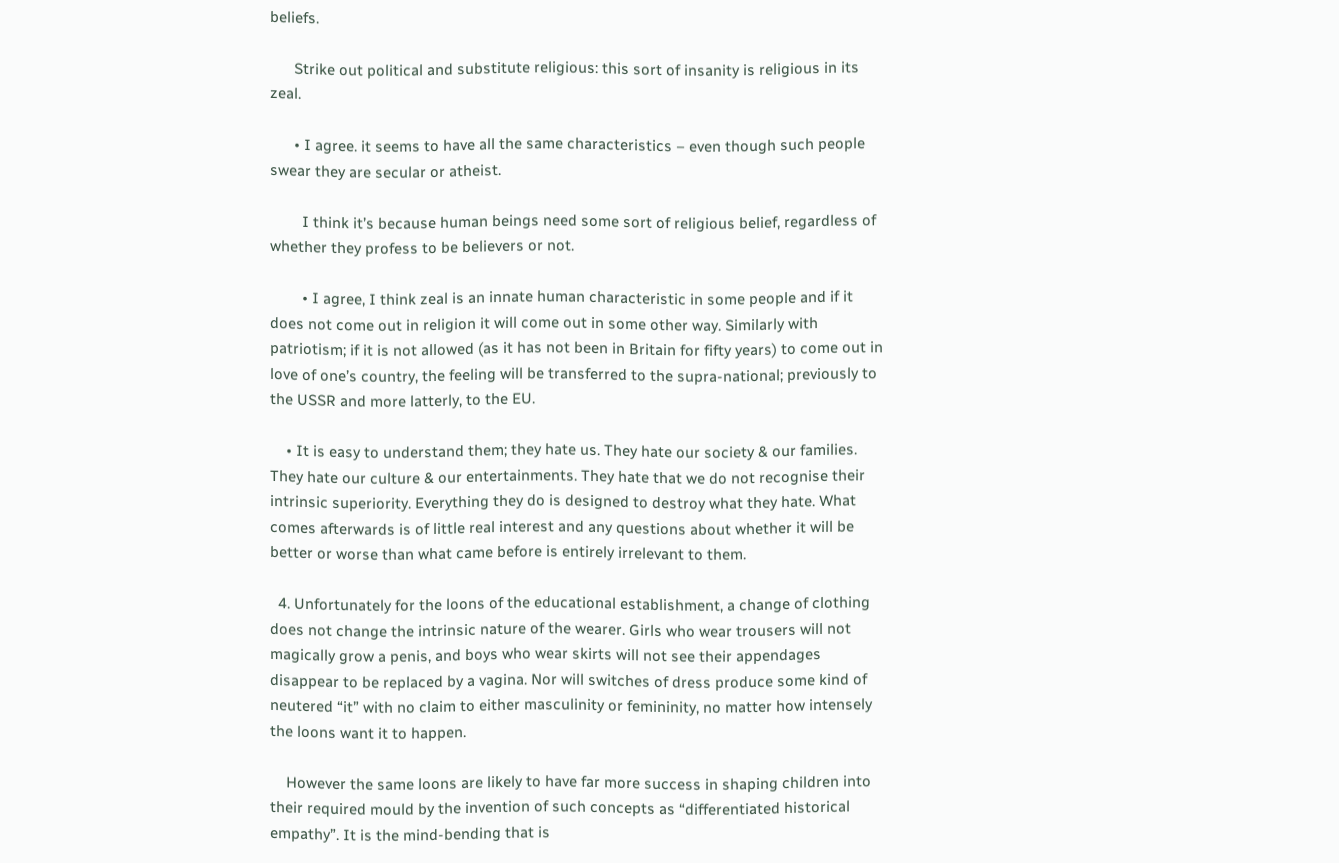beliefs.

      Strike out political and substitute religious: this sort of insanity is religious in its zeal.

      • I agree. it seems to have all the same characteristics – even though such people swear they are secular or atheist.

        I think it’s because human beings need some sort of religious belief, regardless of whether they profess to be believers or not.

        • I agree, I think zeal is an innate human characteristic in some people and if it does not come out in religion it will come out in some other way. Similarly with patriotism; if it is not allowed (as it has not been in Britain for fifty years) to come out in love of one’s country, the feeling will be transferred to the supra-national; previously to the USSR and more latterly, to the EU.

    • It is easy to understand them; they hate us. They hate our society & our families. They hate our culture & our entertainments. They hate that we do not recognise their intrinsic superiority. Everything they do is designed to destroy what they hate. What comes afterwards is of little real interest and any questions about whether it will be better or worse than what came before is entirely irrelevant to them.

  4. Unfortunately for the loons of the educational establishment, a change of clothing does not change the intrinsic nature of the wearer. Girls who wear trousers will not magically grow a penis, and boys who wear skirts will not see their appendages disappear to be replaced by a vagina. Nor will switches of dress produce some kind of neutered “it” with no claim to either masculinity or femininity, no matter how intensely the loons want it to happen.

    However the same loons are likely to have far more success in shaping children into their required mould by the invention of such concepts as “differentiated historical empathy”. It is the mind-bending that is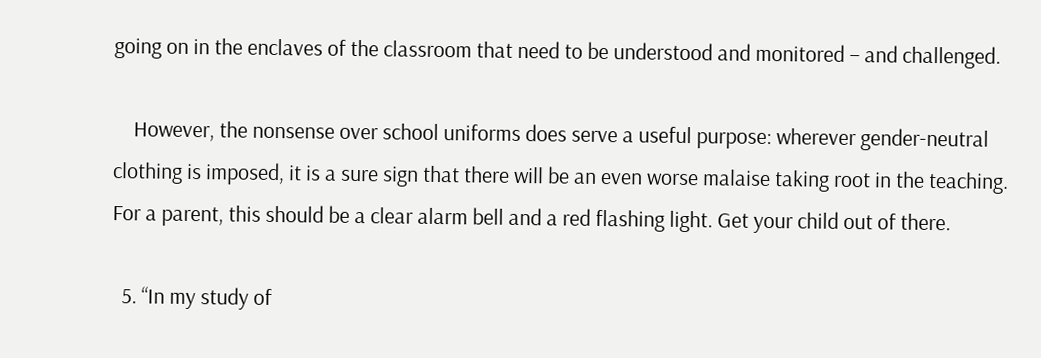going on in the enclaves of the classroom that need to be understood and monitored – and challenged.

    However, the nonsense over school uniforms does serve a useful purpose: wherever gender-neutral clothing is imposed, it is a sure sign that there will be an even worse malaise taking root in the teaching. For a parent, this should be a clear alarm bell and a red flashing light. Get your child out of there.

  5. “In my study of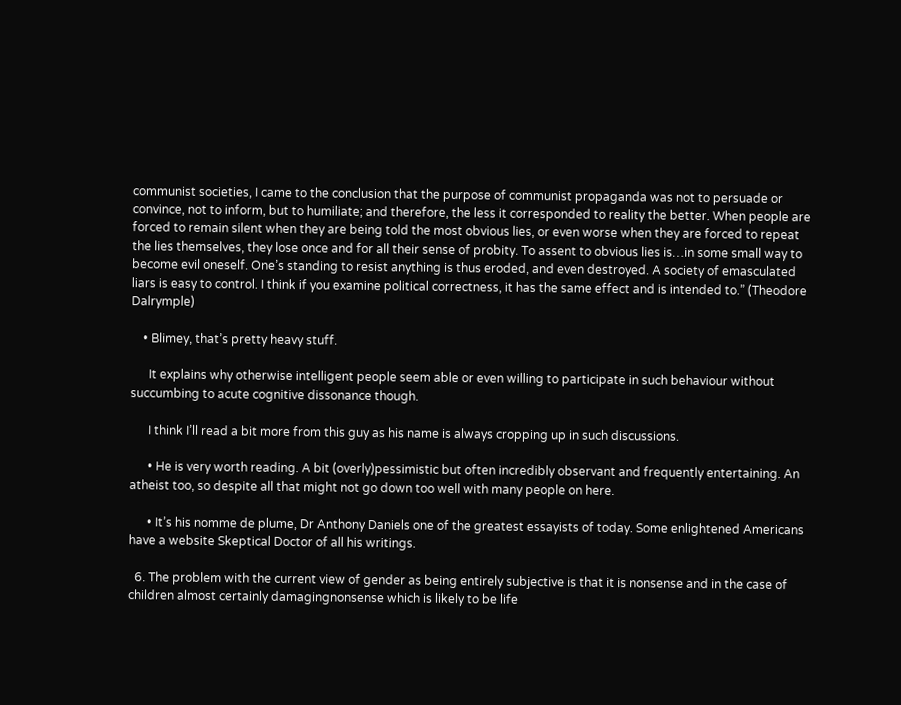communist societies, I came to the conclusion that the purpose of communist propaganda was not to persuade or convince, not to inform, but to humiliate; and therefore, the less it corresponded to reality the better. When people are forced to remain silent when they are being told the most obvious lies, or even worse when they are forced to repeat the lies themselves, they lose once and for all their sense of probity. To assent to obvious lies is…in some small way to become evil oneself. One’s standing to resist anything is thus eroded, and even destroyed. A society of emasculated liars is easy to control. I think if you examine political correctness, it has the same effect and is intended to.” (Theodore Dalrymple)

    • Blimey, that’s pretty heavy stuff.

      It explains why otherwise intelligent people seem able or even willing to participate in such behaviour without succumbing to acute cognitive dissonance though.

      I think I’ll read a bit more from this guy as his name is always cropping up in such discussions.

      • He is very worth reading. A bit (overly)pessimistic but often incredibly observant and frequently entertaining. An atheist too, so despite all that might not go down too well with many people on here.

      • It’s his nomme de plume, Dr Anthony Daniels one of the greatest essayists of today. Some enlightened Americans have a website Skeptical Doctor of all his writings.

  6. The problem with the current view of gender as being entirely subjective is that it is nonsense and in the case of children almost certainly damagingnonsense which is likely to be life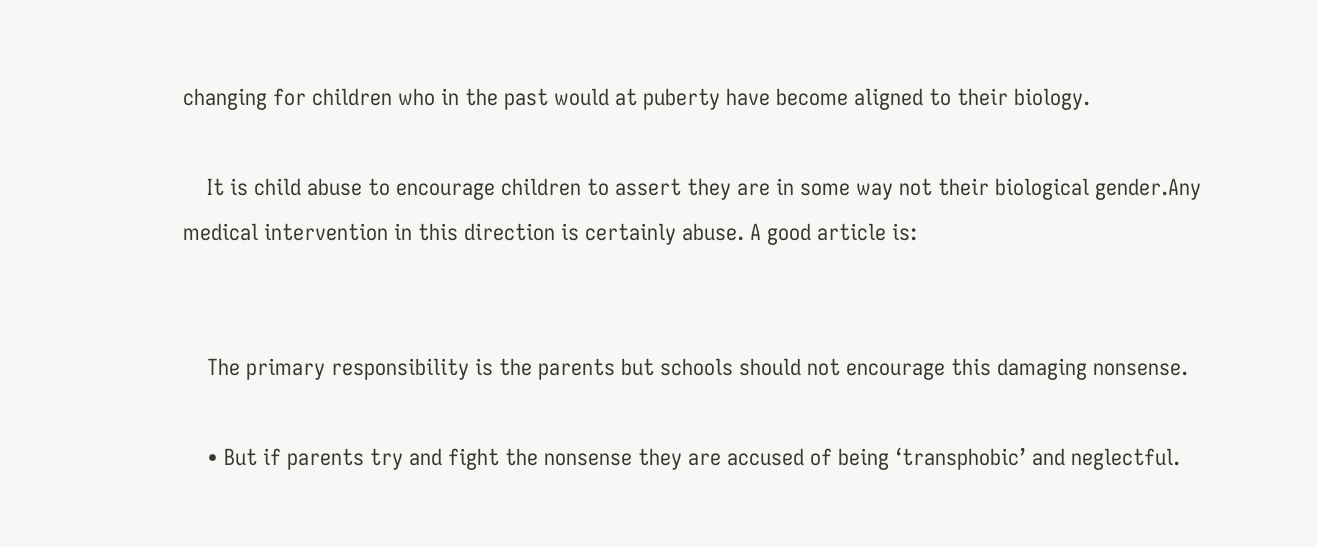changing for children who in the past would at puberty have become aligned to their biology.

    It is child abuse to encourage children to assert they are in some way not their biological gender.Any medical intervention in this direction is certainly abuse. A good article is:


    The primary responsibility is the parents but schools should not encourage this damaging nonsense.

    • But if parents try and fight the nonsense they are accused of being ‘transphobic’ and neglectful.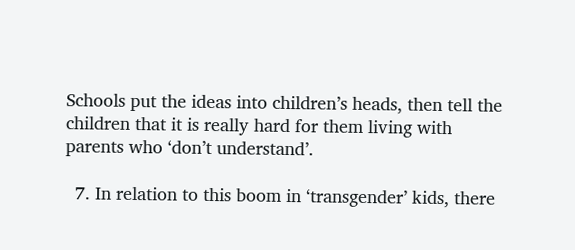Schools put the ideas into children’s heads, then tell the children that it is really hard for them living with parents who ‘don’t understand’.

  7. In relation to this boom in ‘transgender’ kids, there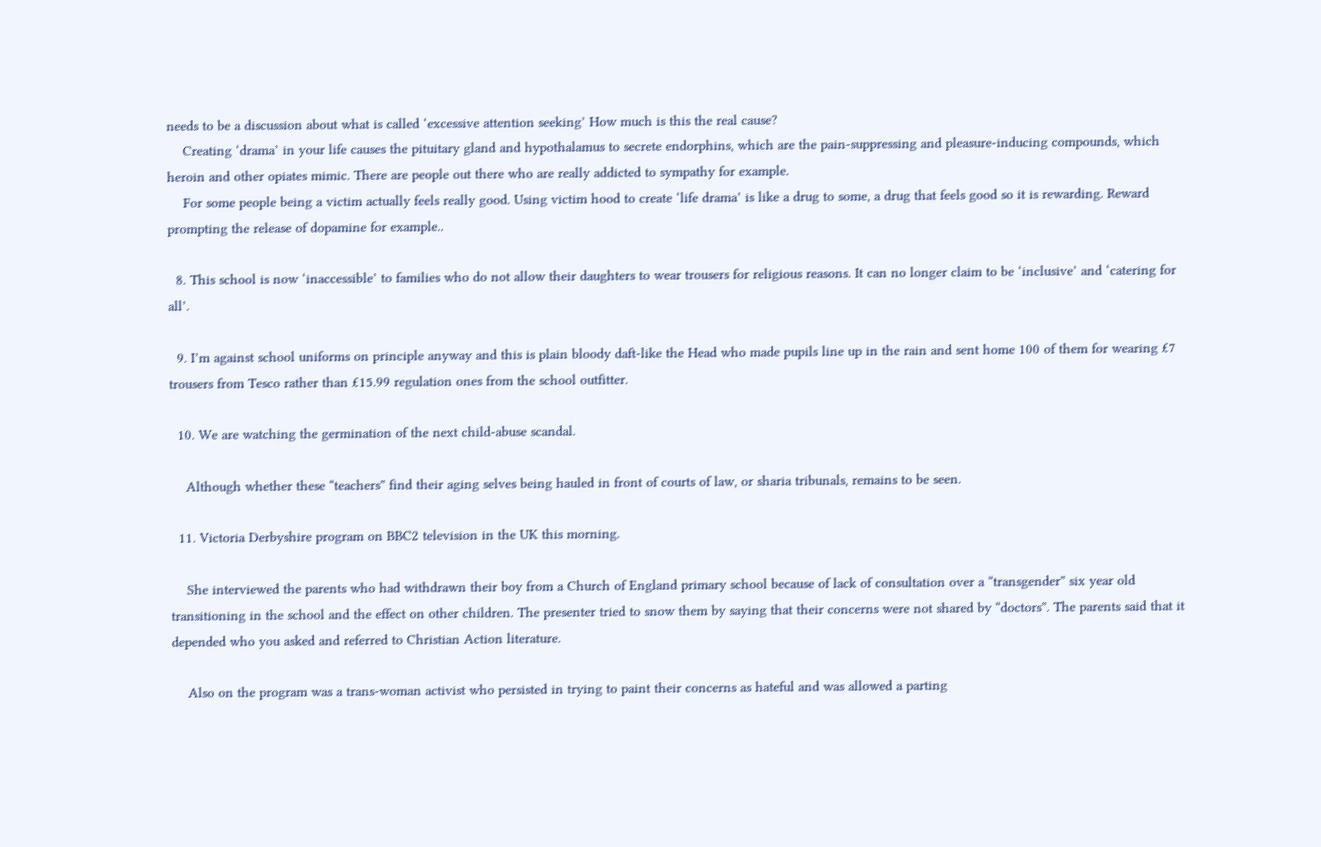needs to be a discussion about what is called ‘excessive attention seeking’ How much is this the real cause?
    Creating ‘drama’ in your life causes the pituitary gland and hypothalamus to secrete endorphins, which are the pain-suppressing and pleasure-inducing compounds, which heroin and other opiates mimic. There are people out there who are really addicted to sympathy for example.
    For some people being a victim actually feels really good. Using victim hood to create ‘life drama’ is like a drug to some, a drug that feels good so it is rewarding. Reward prompting the release of dopamine for example..

  8. This school is now ‘inaccessible’ to families who do not allow their daughters to wear trousers for religious reasons. It can no longer claim to be ‘inclusive’ and ‘catering for all’.

  9. I’m against school uniforms on principle anyway and this is plain bloody daft-like the Head who made pupils line up in the rain and sent home 100 of them for wearing £7 trousers from Tesco rather than £15.99 regulation ones from the school outfitter.

  10. We are watching the germination of the next child-abuse scandal.

    Although whether these “teachers” find their aging selves being hauled in front of courts of law, or sharia tribunals, remains to be seen.

  11. Victoria Derbyshire program on BBC2 television in the UK this morning.

    She interviewed the parents who had withdrawn their boy from a Church of England primary school because of lack of consultation over a “transgender” six year old transitioning in the school and the effect on other children. The presenter tried to snow them by saying that their concerns were not shared by “doctors”. The parents said that it depended who you asked and referred to Christian Action literature.

    Also on the program was a trans-woman activist who persisted in trying to paint their concerns as hateful and was allowed a parting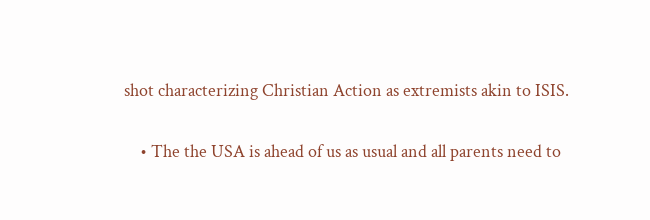shot characterizing Christian Action as extremists akin to ISIS.

    • The the USA is ahead of us as usual and all parents need to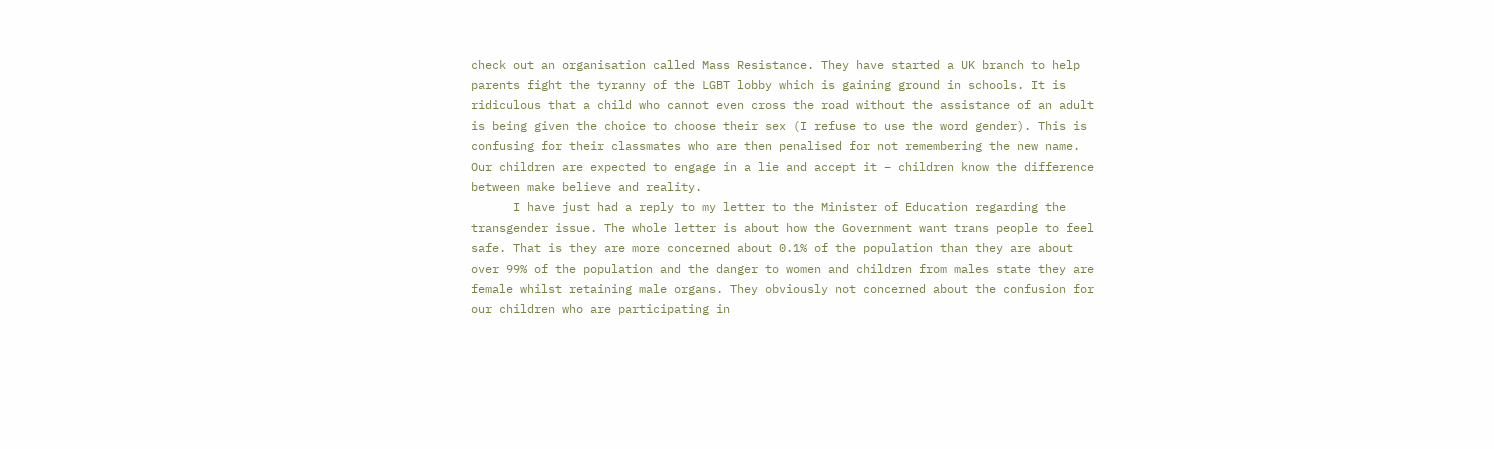check out an organisation called Mass Resistance. They have started a UK branch to help parents fight the tyranny of the LGBT lobby which is gaining ground in schools. It is ridiculous that a child who cannot even cross the road without the assistance of an adult is being given the choice to choose their sex (I refuse to use the word gender). This is confusing for their classmates who are then penalised for not remembering the new name. Our children are expected to engage in a lie and accept it – children know the difference between make believe and reality.
      I have just had a reply to my letter to the Minister of Education regarding the transgender issue. The whole letter is about how the Government want trans people to feel safe. That is they are more concerned about 0.1% of the population than they are about over 99% of the population and the danger to women and children from males state they are female whilst retaining male organs. They obviously not concerned about the confusion for our children who are participating in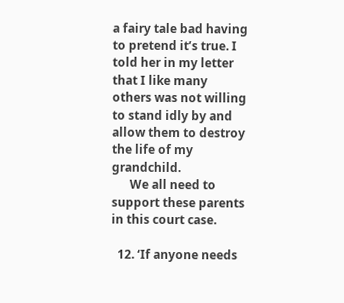a fairy tale bad having to pretend it’s true. I told her in my letter that I like many others was not willing to stand idly by and allow them to destroy the life of my grandchild.
      We all need to support these parents in this court case.

  12. ‘If anyone needs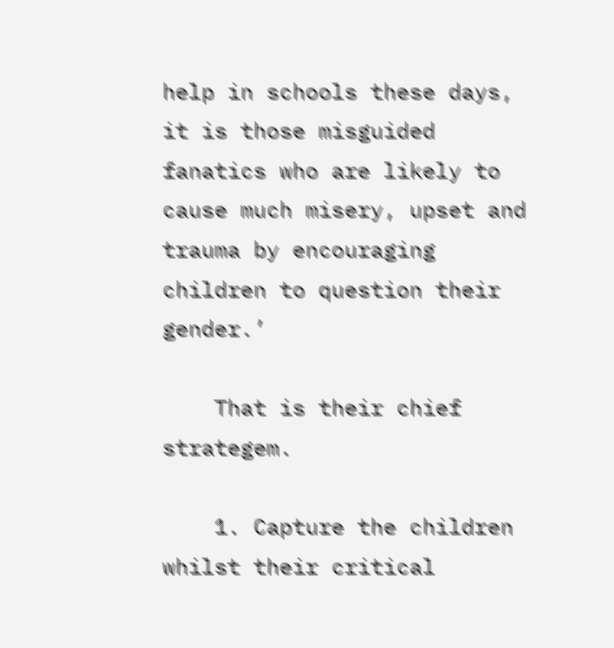help in schools these days, it is those misguided fanatics who are likely to cause much misery, upset and trauma by encouraging children to question their gender.’

    That is their chief strategem.

    1. Capture the children whilst their critical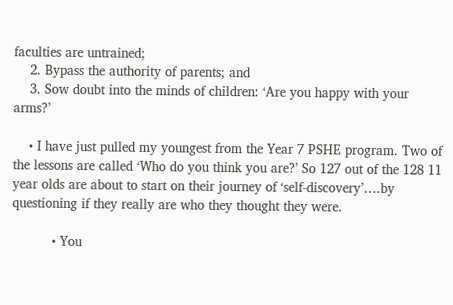faculties are untrained;
    2. Bypass the authority of parents; and
    3. Sow doubt into the minds of children: ‘Are you happy with your arms?’

    • I have just pulled my youngest from the Year 7 PSHE program. Two of the lessons are called ‘Who do you think you are?’ So 127 out of the 128 11 year olds are about to start on their journey of ‘self-discovery’….by questioning if they really are who they thought they were.

          • You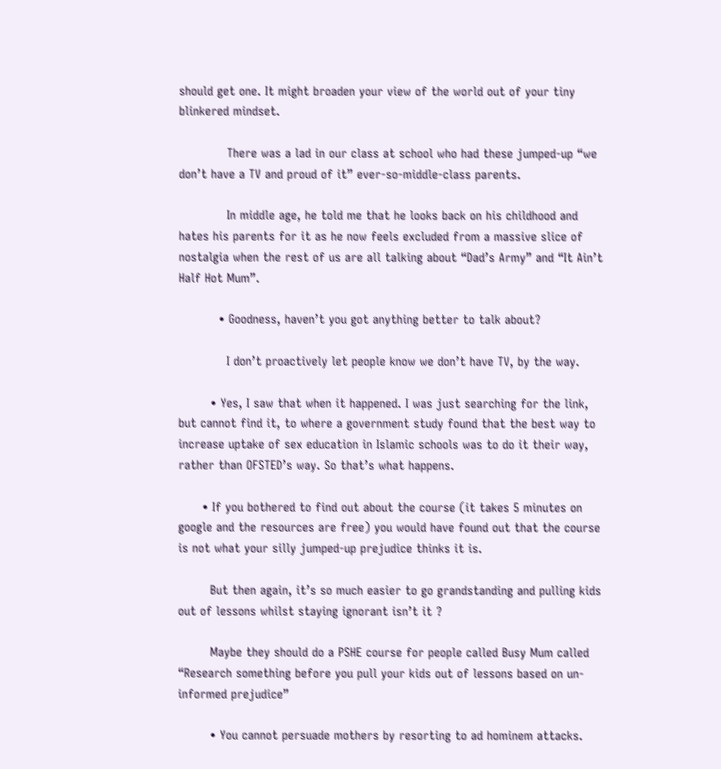should get one. It might broaden your view of the world out of your tiny blinkered mindset.

            There was a lad in our class at school who had these jumped-up “we don’t have a TV and proud of it” ever-so-middle-class parents.

            In middle age, he told me that he looks back on his childhood and hates his parents for it as he now feels excluded from a massive slice of nostalgia when the rest of us are all talking about “Dad’s Army” and “It Ain’t Half Hot Mum”.

          • Goodness, haven’t you got anything better to talk about?

            I don’t proactively let people know we don’t have TV, by the way.

        • Yes, I saw that when it happened. I was just searching for the link, but cannot find it, to where a government study found that the best way to increase uptake of sex education in Islamic schools was to do it their way, rather than OFSTED’s way. So that’s what happens.

      • If you bothered to find out about the course (it takes 5 minutes on google and the resources are free) you would have found out that the course is not what your silly jumped-up prejudice thinks it is.

        But then again, it’s so much easier to go grandstanding and pulling kids out of lessons whilst staying ignorant isn’t it ?

        Maybe they should do a PSHE course for people called Busy Mum called “Research something before you pull your kids out of lessons based on un-informed prejudice”

        • You cannot persuade mothers by resorting to ad hominem attacks.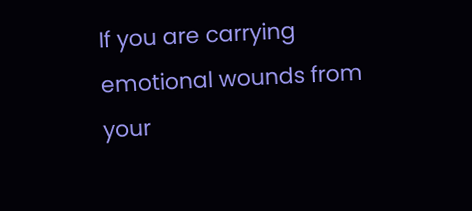If you are carrying emotional wounds from your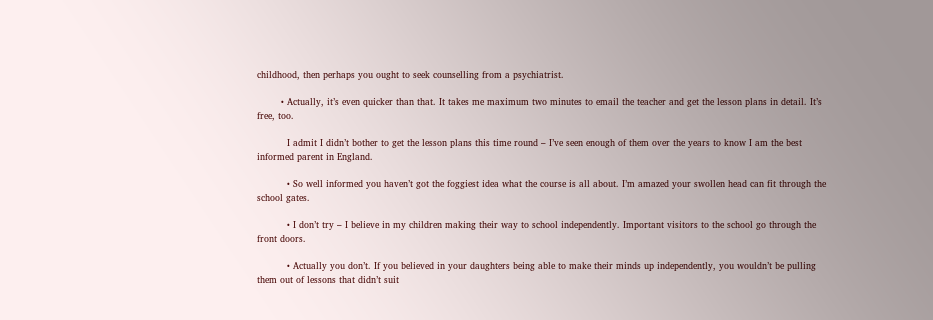childhood, then perhaps you ought to seek counselling from a psychiatrist.

        • Actually, it’s even quicker than that. It takes me maximum two minutes to email the teacher and get the lesson plans in detail. It’s free, too.

          I admit I didn’t bother to get the lesson plans this time round – I’ve seen enough of them over the years to know I am the best informed parent in England.

          • So well informed you haven’t got the foggiest idea what the course is all about. I’m amazed your swollen head can fit through the school gates.

          • I don’t try – I believe in my children making their way to school independently. Important visitors to the school go through the front doors.

          • Actually you don’t. If you believed in your daughters being able to make their minds up independently, you wouldn’t be pulling them out of lessons that didn’t suit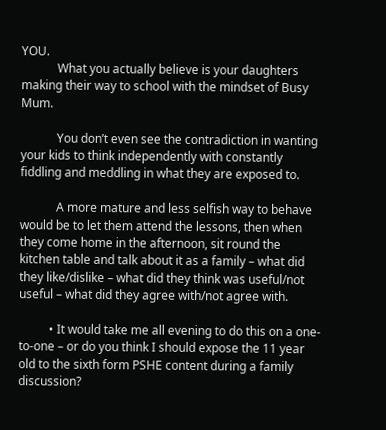YOU.
            What you actually believe is your daughters making their way to school with the mindset of Busy Mum.

            You don’t even see the contradiction in wanting your kids to think independently with constantly fiddling and meddling in what they are exposed to.

            A more mature and less selfish way to behave would be to let them attend the lessons, then when they come home in the afternoon, sit round the kitchen table and talk about it as a family – what did they like/dislike – what did they think was useful/not useful – what did they agree with/not agree with.

          • It would take me all evening to do this on a one-to-one – or do you think I should expose the 11 year old to the sixth form PSHE content during a family discussion?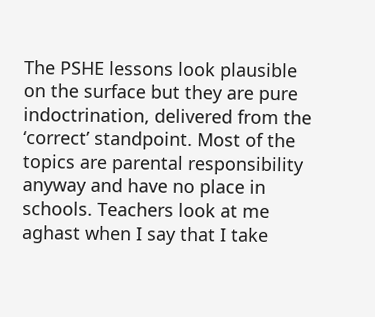The PSHE lessons look plausible on the surface but they are pure indoctrination, delivered from the ‘correct’ standpoint. Most of the topics are parental responsibility anyway and have no place in schools. Teachers look at me aghast when I say that I take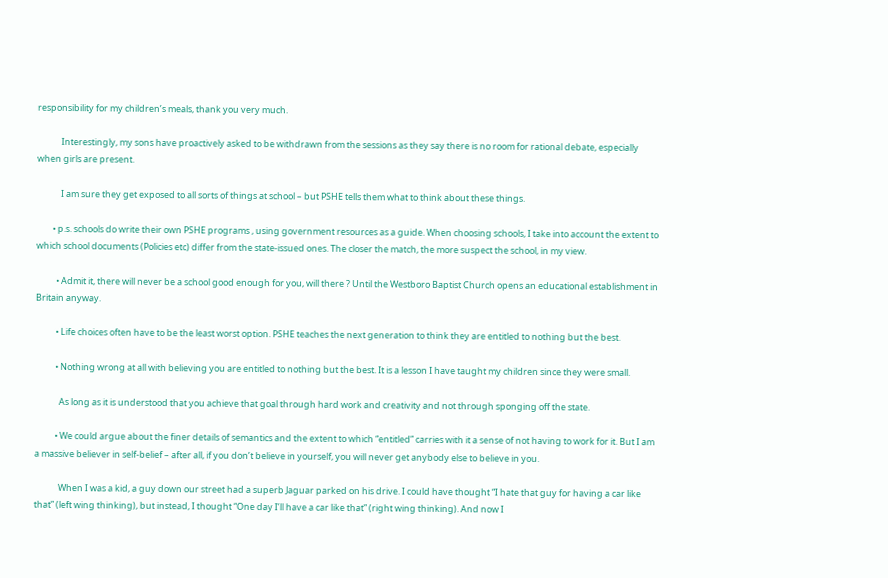responsibility for my children’s meals, thank you very much.

            Interestingly, my sons have proactively asked to be withdrawn from the sessions as they say there is no room for rational debate, especially when girls are present.

            I am sure they get exposed to all sorts of things at school – but PSHE tells them what to think about these things.

        • p.s. schools do write their own PSHE programs , using government resources as a guide. When choosing schools, I take into account the extent to which school documents (Policies etc) differ from the state-issued ones. The closer the match, the more suspect the school, in my view.

          • Admit it, there will never be a school good enough for you, will there ? Until the Westboro Baptist Church opens an educational establishment in Britain anyway.

          • Life choices often have to be the least worst option. PSHE teaches the next generation to think they are entitled to nothing but the best.

          • Nothing wrong at all with believing you are entitled to nothing but the best. It is a lesson I have taught my children since they were small.

            As long as it is understood that you achieve that goal through hard work and creativity and not through sponging off the state.

          • We could argue about the finer details of semantics and the extent to which “entitled” carries with it a sense of not having to work for it. But I am a massive believer in self-belief – after all, if you don’t believe in yourself, you will never get anybody else to believe in you.

            When I was a kid, a guy down our street had a superb Jaguar parked on his drive. I could have thought “I hate that guy for having a car like that” (left wing thinking), but instead, I thought “One day I’ll have a car like that” (right wing thinking). And now I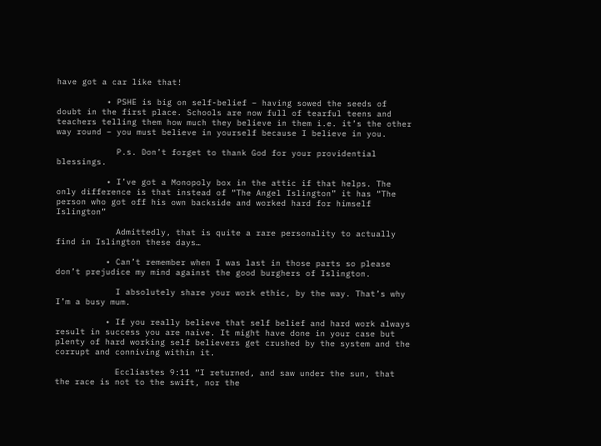have got a car like that!

          • PSHE is big on self-belief – having sowed the seeds of doubt in the first place. Schools are now full of tearful teens and teachers telling them how much they believe in them i.e. it’s the other way round – you must believe in yourself because I believe in you.

            P.s. Don’t forget to thank God for your providential blessings.

          • I’ve got a Monopoly box in the attic if that helps. The only difference is that instead of “The Angel Islington” it has “The person who got off his own backside and worked hard for himself Islington”

            Admittedly, that is quite a rare personality to actually find in Islington these days…

          • Can’t remember when I was last in those parts so please don’t prejudice my mind against the good burghers of Islington.

            I absolutely share your work ethic, by the way. That’s why I’m a busy mum.

          • If you really believe that self belief and hard work always result in success you are naive. It might have done in your case but plenty of hard working self believers get crushed by the system and the corrupt and conniving within it.

            Eccliastes 9:11 “I returned, and saw under the sun, that the race is not to the swift, nor the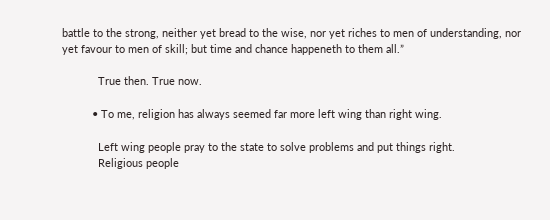battle to the strong, neither yet bread to the wise, nor yet riches to men of understanding, nor yet favour to men of skill; but time and chance happeneth to them all.”

            True then. True now.

          • To me, religion has always seemed far more left wing than right wing.

            Left wing people pray to the state to solve problems and put things right.
            Religious people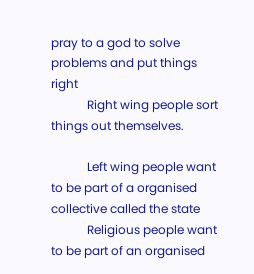pray to a god to solve problems and put things right
            Right wing people sort things out themselves.

            Left wing people want to be part of a organised collective called the state
            Religious people want to be part of an organised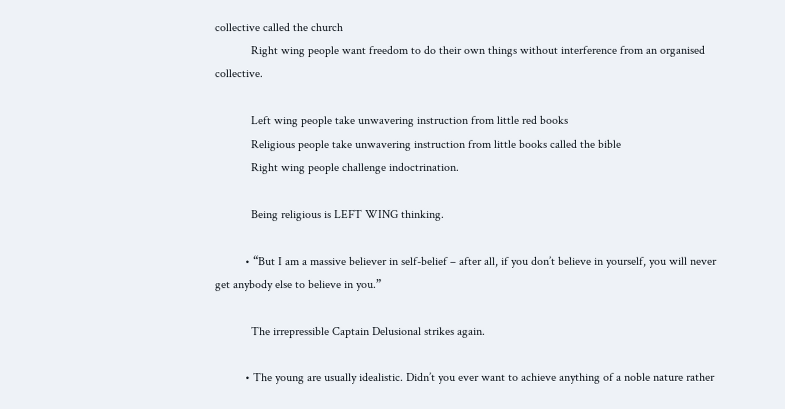collective called the church
            Right wing people want freedom to do their own things without interference from an organised collective.

            Left wing people take unwavering instruction from little red books
            Religious people take unwavering instruction from little books called the bible
            Right wing people challenge indoctrination.

            Being religious is LEFT WING thinking.

          • “But I am a massive believer in self-belief – after all, if you don’t believe in yourself, you will never get anybody else to believe in you.”

            The irrepressible Captain Delusional strikes again.

          • The young are usually idealistic. Didn’t you ever want to achieve anything of a noble nature rather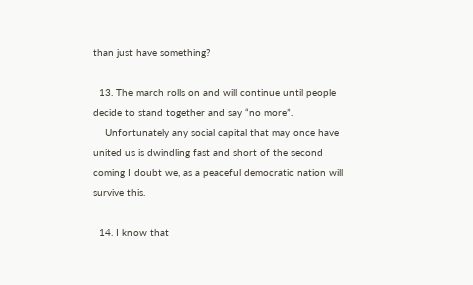than just have something?

  13. The march rolls on and will continue until people decide to stand together and say “no more”.
    Unfortunately any social capital that may once have united us is dwindling fast and short of the second coming I doubt we, as a peaceful democratic nation will survive this.

  14. I know that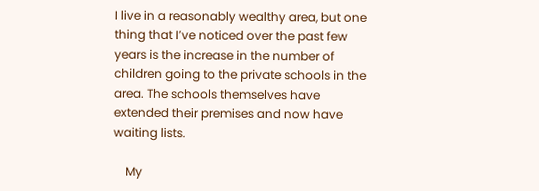I live in a reasonably wealthy area, but one thing that I’ve noticed over the past few years is the increase in the number of children going to the private schools in the area. The schools themselves have extended their premises and now have waiting lists.

    My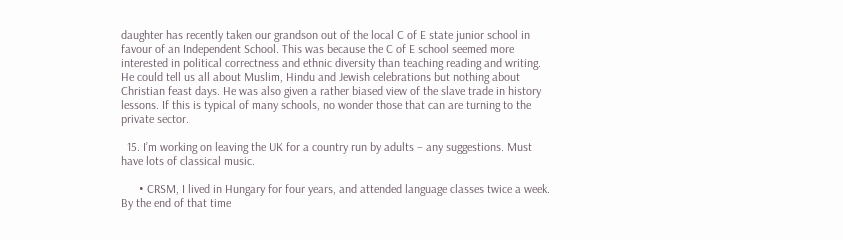daughter has recently taken our grandson out of the local C of E state junior school in favour of an Independent School. This was because the C of E school seemed more interested in political correctness and ethnic diversity than teaching reading and writing. He could tell us all about Muslim, Hindu and Jewish celebrations but nothing about Christian feast days. He was also given a rather biased view of the slave trade in history lessons. If this is typical of many schools, no wonder those that can are turning to the private sector.

  15. I’m working on leaving the UK for a country run by adults – any suggestions. Must have lots of classical music.

      • CRSM, I lived in Hungary for four years, and attended language classes twice a week. By the end of that time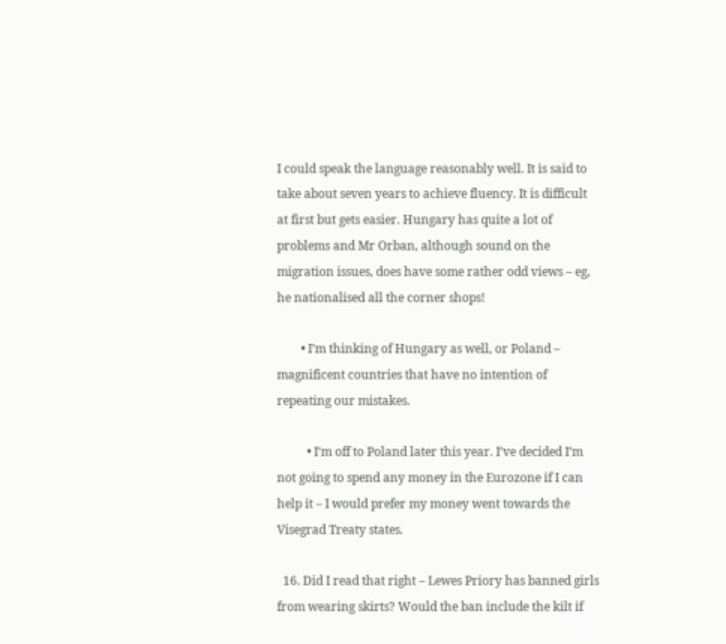I could speak the language reasonably well. It is said to take about seven years to achieve fluency. It is difficult at first but gets easier. Hungary has quite a lot of problems and Mr Orban, although sound on the migration issues, does have some rather odd views – eg, he nationalised all the corner shops!

        • I’m thinking of Hungary as well, or Poland – magnificent countries that have no intention of repeating our mistakes.

          • I’m off to Poland later this year. I’ve decided I’m not going to spend any money in the Eurozone if I can help it – I would prefer my money went towards the Visegrad Treaty states.

  16. Did I read that right – Lewes Priory has banned girls from wearing skirts? Would the ban include the kilt if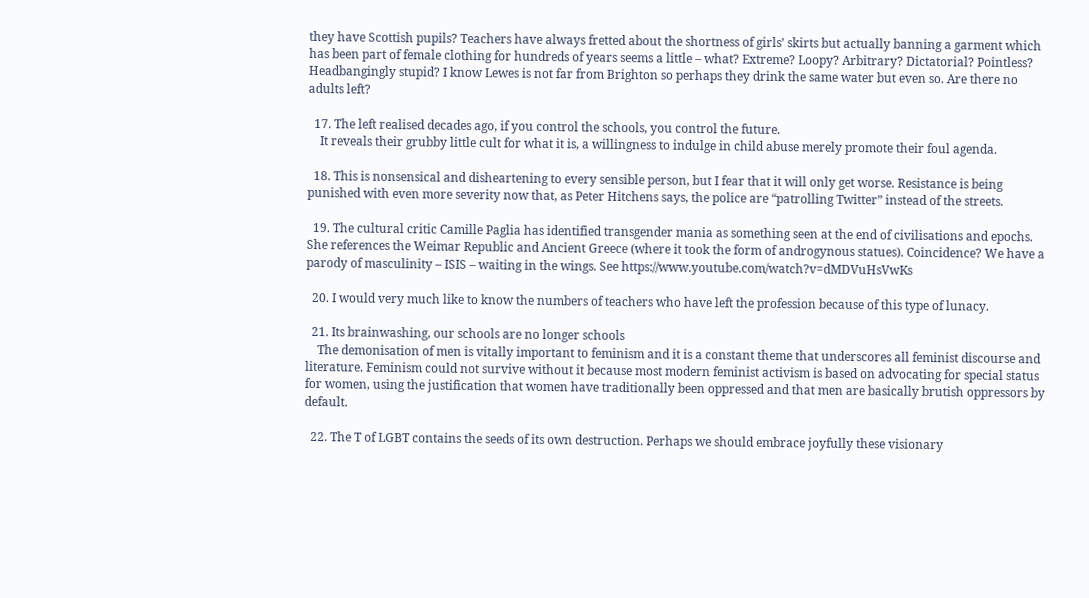they have Scottish pupils? Teachers have always fretted about the shortness of girls’ skirts but actually banning a garment which has been part of female clothing for hundreds of years seems a little – what? Extreme? Loopy? Arbitrary? Dictatorial? Pointless? Headbangingly stupid? I know Lewes is not far from Brighton so perhaps they drink the same water but even so. Are there no adults left?

  17. The left realised decades ago, if you control the schools, you control the future.
    It reveals their grubby little cult for what it is, a willingness to indulge in child abuse merely promote their foul agenda.

  18. This is nonsensical and disheartening to every sensible person, but I fear that it will only get worse. Resistance is being punished with even more severity now that, as Peter Hitchens says, the police are “patrolling Twitter” instead of the streets.

  19. The cultural critic Camille Paglia has identified transgender mania as something seen at the end of civilisations and epochs. She references the Weimar Republic and Ancient Greece (where it took the form of androgynous statues). Coincidence? We have a parody of masculinity – ISIS – waiting in the wings. See https://www.youtube.com/watch?v=dMDVuHsVwKs

  20. I would very much like to know the numbers of teachers who have left the profession because of this type of lunacy.

  21. Its brainwashing, our schools are no longer schools
    The demonisation of men is vitally important to feminism and it is a constant theme that underscores all feminist discourse and literature. Feminism could not survive without it because most modern feminist activism is based on advocating for special status for women, using the justification that women have traditionally been oppressed and that men are basically brutish oppressors by default.

  22. The T of LGBT contains the seeds of its own destruction. Perhaps we should embrace joyfully these visionary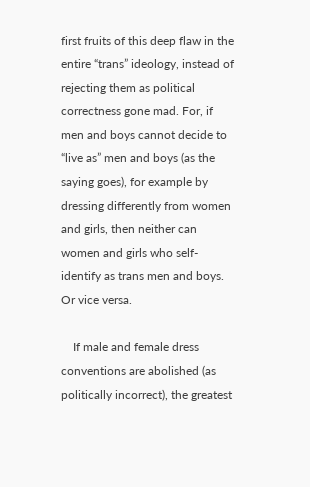first fruits of this deep flaw in the entire “trans” ideology, instead of rejecting them as political correctness gone mad. For, if men and boys cannot decide to “live as” men and boys (as the saying goes), for example by dressing differently from women and girls, then neither can women and girls who self-identify as trans men and boys. Or vice versa.

    If male and female dress conventions are abolished (as politically incorrect), the greatest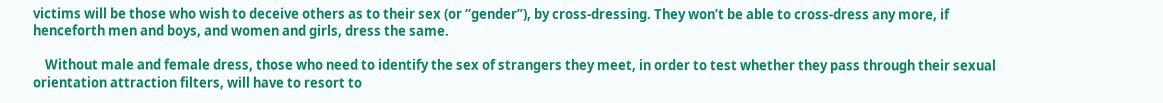victims will be those who wish to deceive others as to their sex (or “gender”), by cross-dressing. They won’t be able to cross-dress any more, if henceforth men and boys, and women and girls, dress the same.

    Without male and female dress, those who need to identify the sex of strangers they meet, in order to test whether they pass through their sexual orientation attraction filters, will have to resort to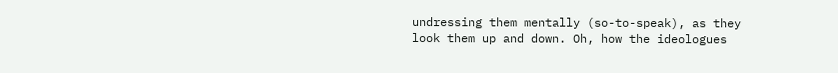undressing them mentally (so-to-speak), as they look them up and down. Oh, how the ideologues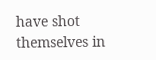have shot themselves in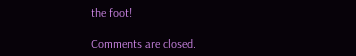the foot!

Comments are closed.